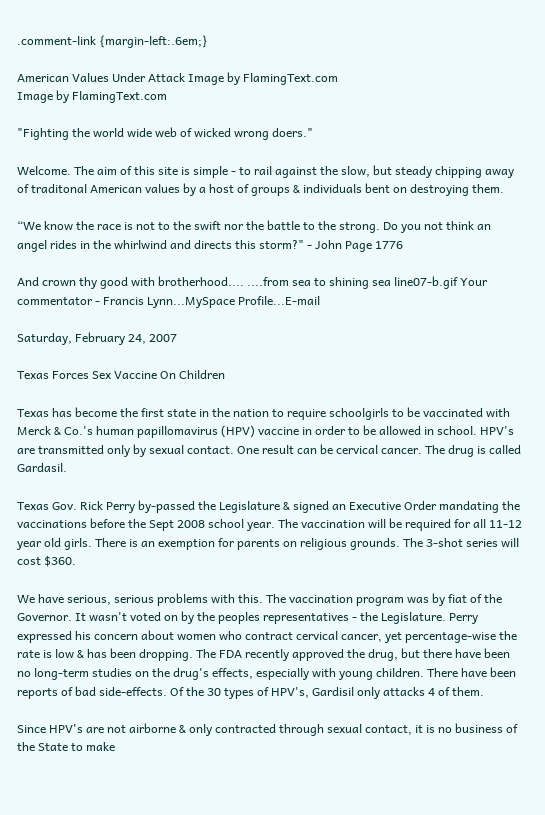.comment-link {margin-left:.6em;}

American Values Under Attack Image by FlamingText.com
Image by FlamingText.com

"Fighting the world wide web of wicked wrong doers."

Welcome. The aim of this site is simple - to rail against the slow, but steady chipping away of traditonal American values by a host of groups & individuals bent on destroying them.

“We know the race is not to the swift nor the battle to the strong. Do you not think an angel rides in the whirlwind and directs this storm?" - John Page 1776

And crown thy good with brotherhood.... ....from sea to shining sea line07-b.gif Your commentator - Francis Lynn...MySpace Profile...E-mail

Saturday, February 24, 2007

Texas Forces Sex Vaccine On Children

Texas has become the first state in the nation to require schoolgirls to be vaccinated with Merck & Co.'s human papillomavirus (HPV) vaccine in order to be allowed in school. HPV's are transmitted only by sexual contact. One result can be cervical cancer. The drug is called Gardasil.

Texas Gov. Rick Perry by-passed the Legislature & signed an Executive Order mandating the vaccinations before the Sept 2008 school year. The vaccination will be required for all 11-12 year old girls. There is an exemption for parents on religious grounds. The 3-shot series will cost $360.

We have serious, serious problems with this. The vaccination program was by fiat of the Governor. It wasn't voted on by the peoples representatives - the Legislature. Perry expressed his concern about women who contract cervical cancer, yet percentage-wise the rate is low & has been dropping. The FDA recently approved the drug, but there have been no long-term studies on the drug's effects, especially with young children. There have been reports of bad side-effects. Of the 30 types of HPV's, Gardisil only attacks 4 of them.

Since HPV's are not airborne & only contracted through sexual contact, it is no business of the State to make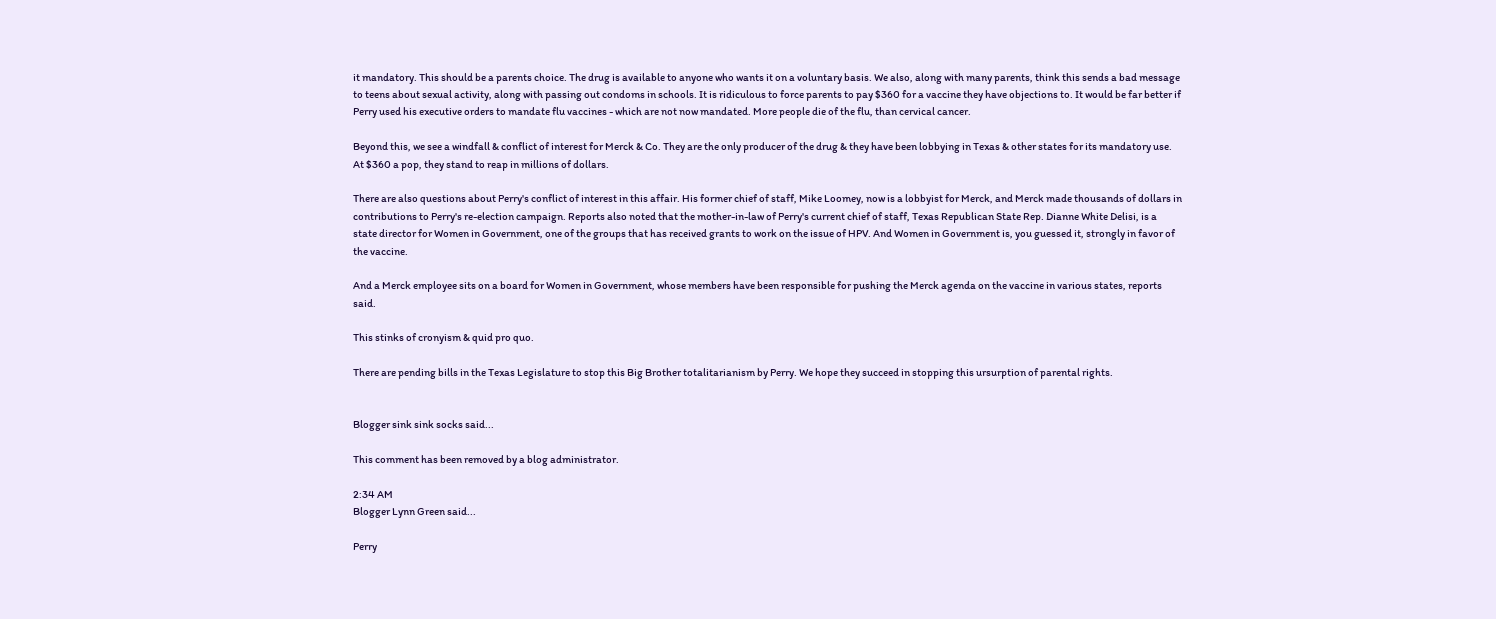it mandatory. This should be a parents choice. The drug is available to anyone who wants it on a voluntary basis. We also, along with many parents, think this sends a bad message to teens about sexual activity, along with passing out condoms in schools. It is ridiculous to force parents to pay $360 for a vaccine they have objections to. It would be far better if Perry used his executive orders to mandate flu vaccines - which are not now mandated. More people die of the flu, than cervical cancer.

Beyond this, we see a windfall & conflict of interest for Merck & Co. They are the only producer of the drug & they have been lobbying in Texas & other states for its mandatory use. At $360 a pop, they stand to reap in millions of dollars.

There are also questions about Perry's conflict of interest in this affair. His former chief of staff, Mike Loomey, now is a lobbyist for Merck, and Merck made thousands of dollars in contributions to Perry's re-election campaign. Reports also noted that the mother-in-law of Perry's current chief of staff, Texas Republican State Rep. Dianne White Delisi, is a state director for Women in Government, one of the groups that has received grants to work on the issue of HPV. And Women in Government is, you guessed it, strongly in favor of the vaccine.

And a Merck employee sits on a board for Women in Government, whose members have been responsible for pushing the Merck agenda on the vaccine in various states, reports said.

This stinks of cronyism & quid pro quo.

There are pending bills in the Texas Legislature to stop this Big Brother totalitarianism by Perry. We hope they succeed in stopping this ursurption of parental rights.


Blogger sink sink socks said...

This comment has been removed by a blog administrator.

2:34 AM
Blogger Lynn Green said...

Perry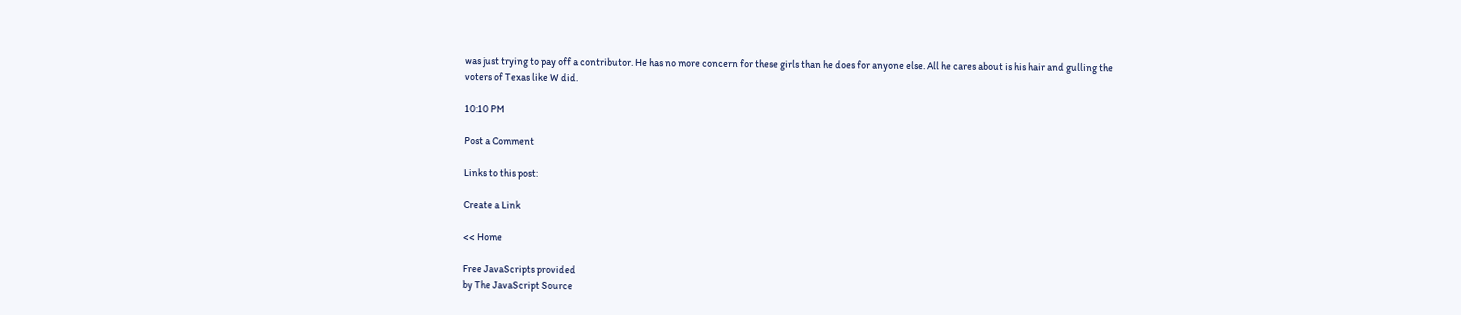was just trying to pay off a contributor. He has no more concern for these girls than he does for anyone else. All he cares about is his hair and gulling the voters of Texas like W did.

10:10 PM

Post a Comment

Links to this post:

Create a Link

<< Home

Free JavaScripts provided
by The JavaScript Source